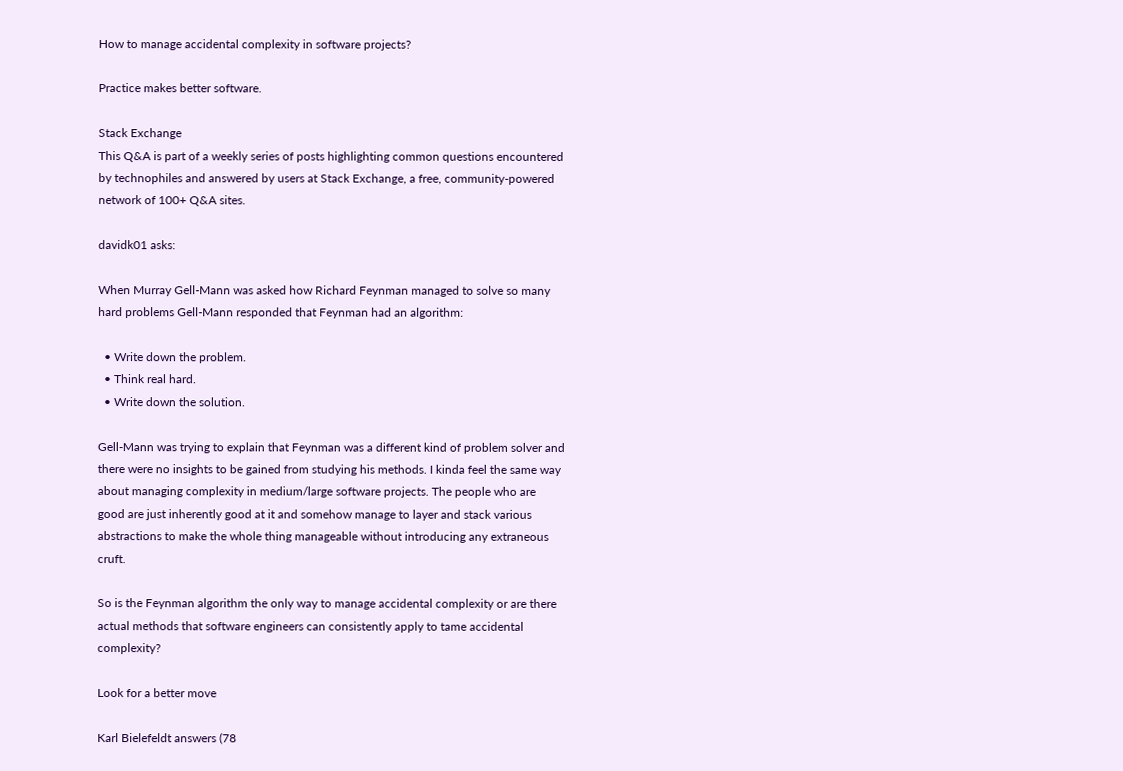How to manage accidental complexity in software projects?

Practice makes better software.

Stack Exchange
This Q&A is part of a weekly series of posts highlighting common questions encountered by technophiles and answered by users at Stack Exchange, a free, community-powered network of 100+ Q&A sites.

davidk01 asks:

When Murray Gell-Mann was asked how Richard Feynman managed to solve so many hard problems Gell-Mann responded that Feynman had an algorithm:

  • Write down the problem.
  • Think real hard.
  • Write down the solution.

Gell-Mann was trying to explain that Feynman was a different kind of problem solver and there were no insights to be gained from studying his methods. I kinda feel the same way about managing complexity in medium/large software projects. The people who are good are just inherently good at it and somehow manage to layer and stack various abstractions to make the whole thing manageable without introducing any extraneous cruft.

So is the Feynman algorithm the only way to manage accidental complexity or are there actual methods that software engineers can consistently apply to tame accidental complexity?

Look for a better move

Karl Bielefeldt answers (78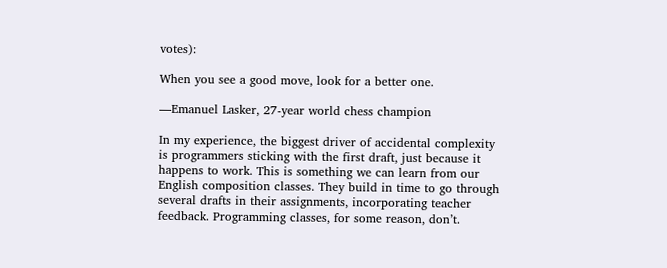votes):

When you see a good move, look for a better one.

—Emanuel Lasker, 27-year world chess champion

In my experience, the biggest driver of accidental complexity is programmers sticking with the first draft, just because it happens to work. This is something we can learn from our English composition classes. They build in time to go through several drafts in their assignments, incorporating teacher feedback. Programming classes, for some reason, don’t.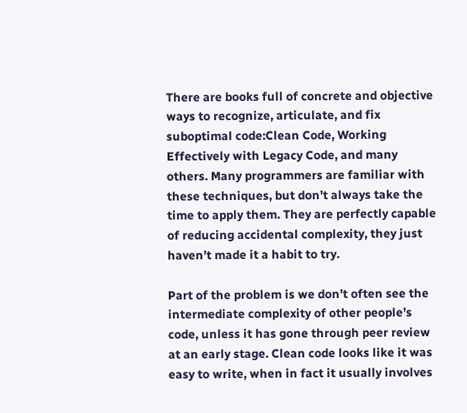There are books full of concrete and objective ways to recognize, articulate, and fix suboptimal code:Clean Code, Working Effectively with Legacy Code, and many others. Many programmers are familiar with these techniques, but don’t always take the time to apply them. They are perfectly capable of reducing accidental complexity, they just haven’t made it a habit to try.

Part of the problem is we don’t often see the intermediate complexity of other people’s code, unless it has gone through peer review at an early stage. Clean code looks like it was easy to write, when in fact it usually involves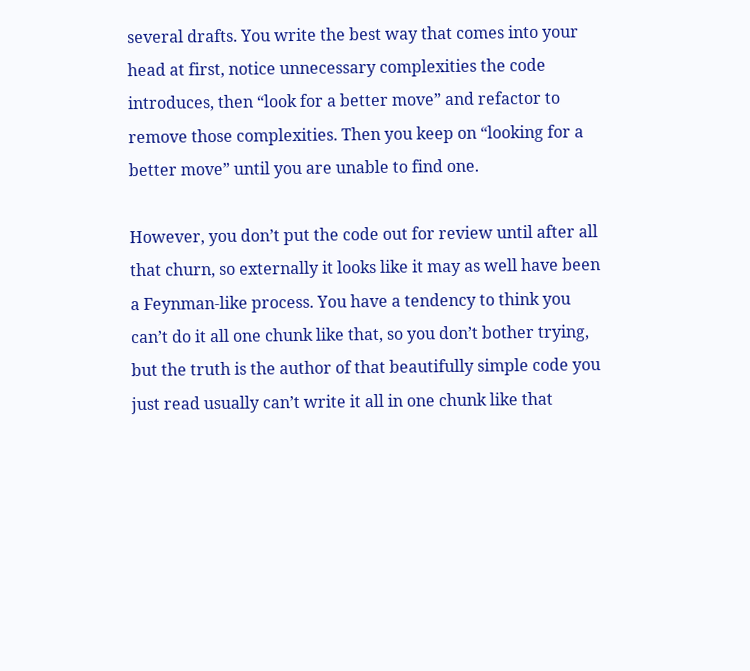several drafts. You write the best way that comes into your head at first, notice unnecessary complexities the code introduces, then “look for a better move” and refactor to remove those complexities. Then you keep on “looking for a better move” until you are unable to find one.

However, you don’t put the code out for review until after all that churn, so externally it looks like it may as well have been a Feynman-like process. You have a tendency to think you can’t do it all one chunk like that, so you don’t bother trying, but the truth is the author of that beautifully simple code you just read usually can’t write it all in one chunk like that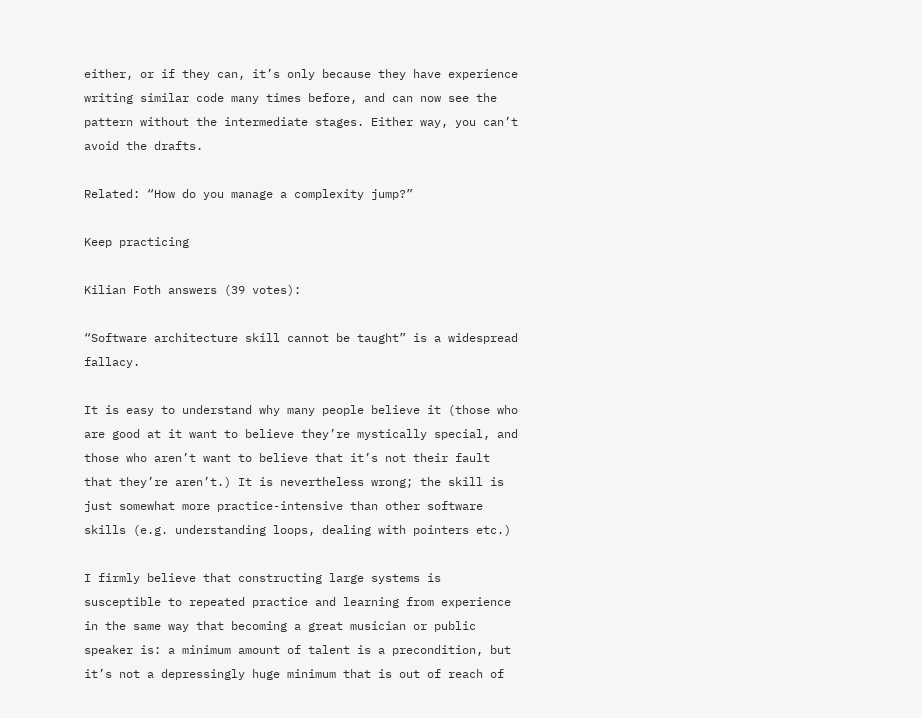either, or if they can, it’s only because they have experience writing similar code many times before, and can now see the pattern without the intermediate stages. Either way, you can’t avoid the drafts.

Related: “How do you manage a complexity jump?”

Keep practicing

Kilian Foth answers (39 votes):

“Software architecture skill cannot be taught” is a widespread fallacy.

It is easy to understand why many people believe it (those who are good at it want to believe they’re mystically special, and those who aren’t want to believe that it’s not their fault that they’re aren’t.) It is nevertheless wrong; the skill is just somewhat more practice-intensive than other software skills (e.g. understanding loops, dealing with pointers etc.)

I firmly believe that constructing large systems is susceptible to repeated practice and learning from experience in the same way that becoming a great musician or public speaker is: a minimum amount of talent is a precondition, but it’s not a depressingly huge minimum that is out of reach of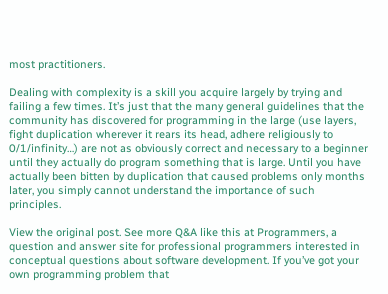most practitioners.

Dealing with complexity is a skill you acquire largely by trying and failing a few times. It’s just that the many general guidelines that the community has discovered for programming in the large (use layers, fight duplication wherever it rears its head, adhere religiously to 0/1/infinity…) are not as obviously correct and necessary to a beginner until they actually do program something that is large. Until you have actually been bitten by duplication that caused problems only months later, you simply cannot understand the importance of such principles.

View the original post. See more Q&A like this at Programmers, a question and answer site for professional programmers interested in conceptual questions about software development. If you’ve got your own programming problem that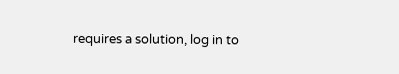requires a solution, log in to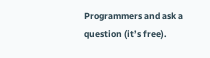Programmers and ask a question (it’s free).